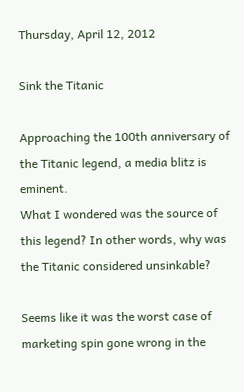Thursday, April 12, 2012

Sink the Titanic

Approaching the 100th anniversary of the Titanic legend, a media blitz is eminent.
What I wondered was the source of this legend? In other words, why was the Titanic considered unsinkable?

Seems like it was the worst case of marketing spin gone wrong in the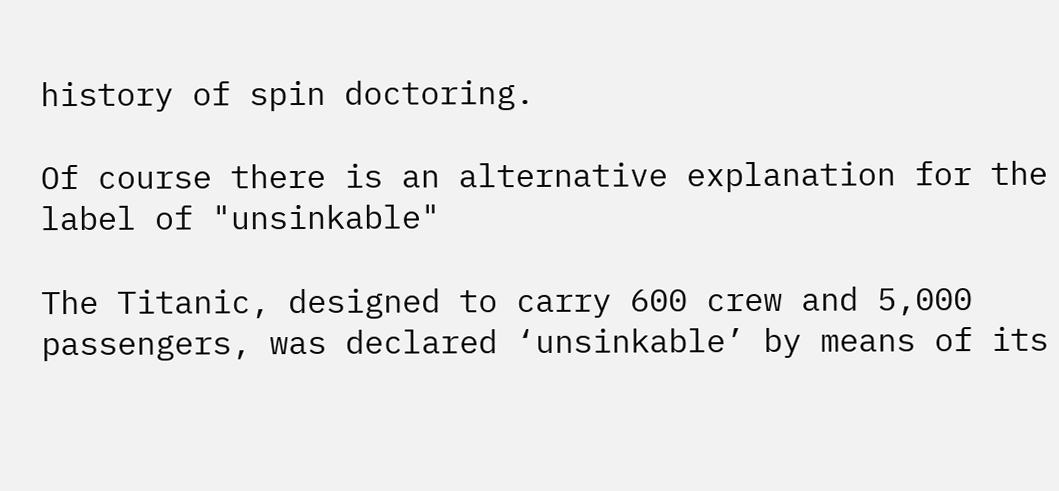history of spin doctoring.

Of course there is an alternative explanation for the label of "unsinkable"

The Titanic, designed to carry 600 crew and 5,000 passengers, was declared ‘unsinkable’ by means of its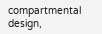compartmental design,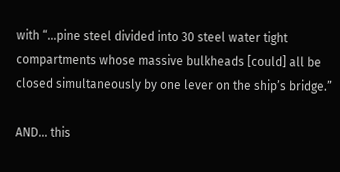with “…pine steel divided into 30 steel water tight compartments whose massive bulkheads [could] all be closed simultaneously by one lever on the ship’s bridge.”

AND... this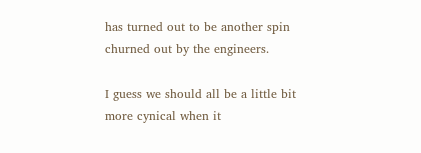has turned out to be another spin churned out by the engineers.

I guess we should all be a little bit more cynical when it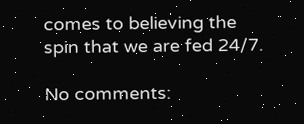comes to believing the spin that we are fed 24/7.

No comments: